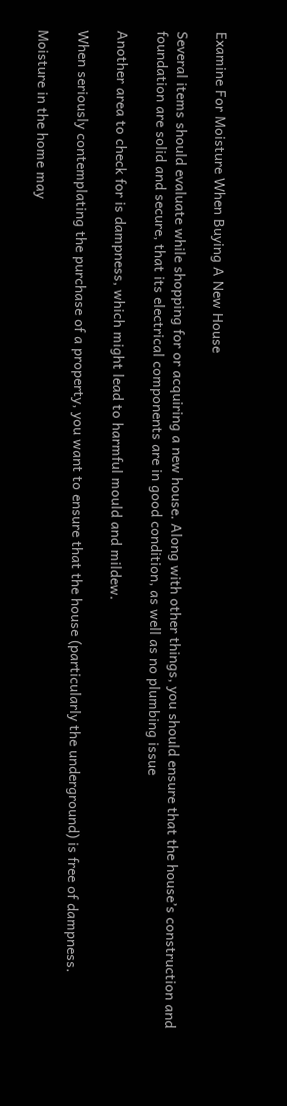Examine For Moisture When Buying A New House

Several items should evaluate while shopping for or acquiring a new house. Along with other things, you should ensure that the house’s construction and foundation are solid and secure, that its electrical components are in good condition, as well as no plumbing issue

Another area to check for is dampness, which might lead to harmful mould and mildew.

When seriously contemplating the purchase of a property, you want to ensure that the house (particularly the underground) is free of dampness.

Moisture in the home may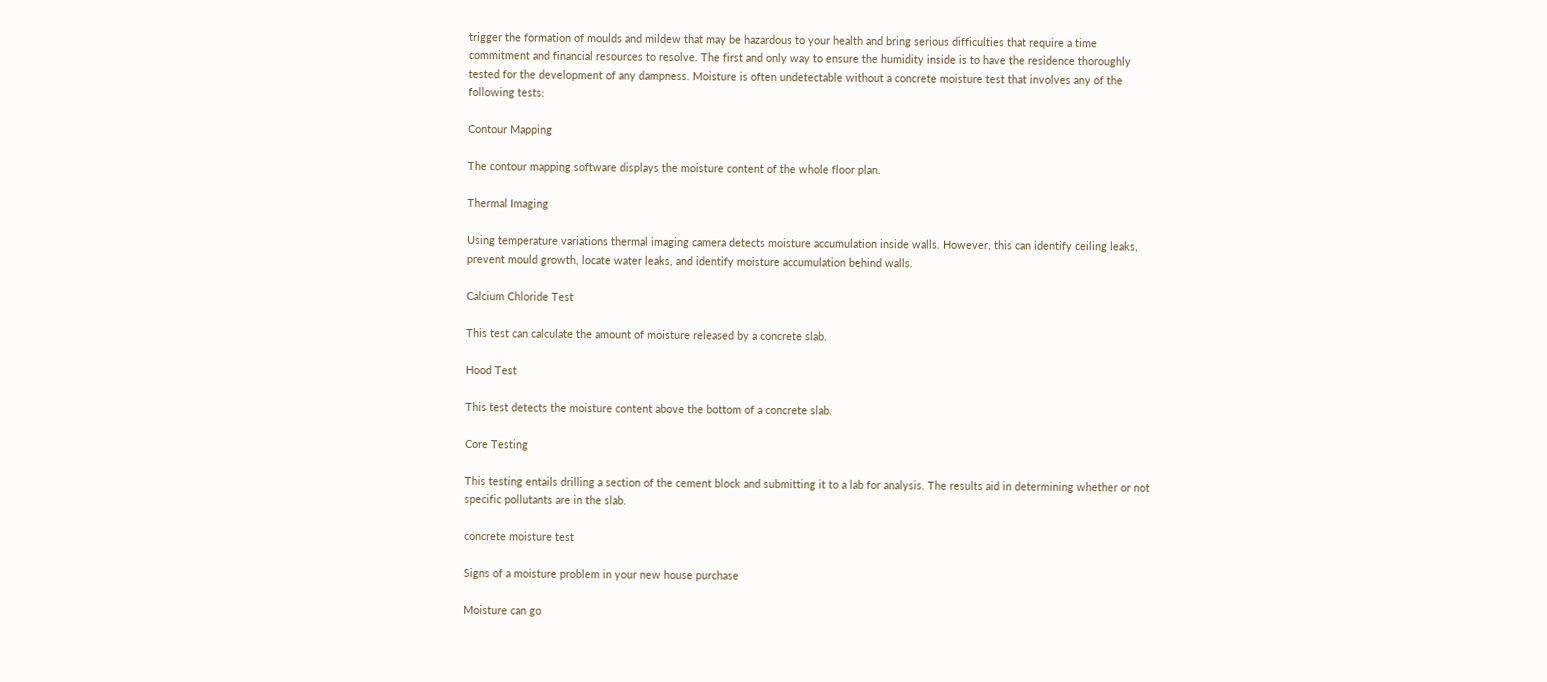trigger the formation of moulds and mildew that may be hazardous to your health and bring serious difficulties that require a time commitment and financial resources to resolve. The first and only way to ensure the humidity inside is to have the residence thoroughly tested for the development of any dampness. Moisture is often undetectable without a concrete moisture test that involves any of the following tests:

Contour Mapping

The contour mapping software displays the moisture content of the whole floor plan.

Thermal Imaging

Using temperature variations thermal imaging camera detects moisture accumulation inside walls. However, this can identify ceiling leaks, prevent mould growth, locate water leaks, and identify moisture accumulation behind walls.

Calcium Chloride Test

This test can calculate the amount of moisture released by a concrete slab.

Hood Test

This test detects the moisture content above the bottom of a concrete slab.

Core Testing

This testing entails drilling a section of the cement block and submitting it to a lab for analysis. The results aid in determining whether or not specific pollutants are in the slab.

concrete moisture test

Signs of a moisture problem in your new house purchase

Moisture can go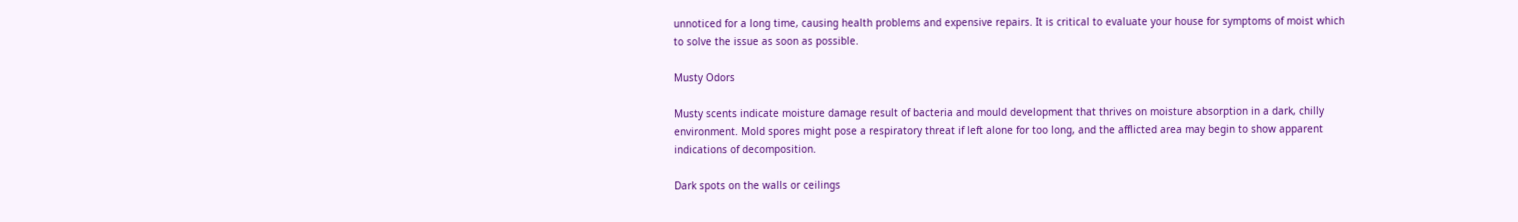unnoticed for a long time, causing health problems and expensive repairs. It is critical to evaluate your house for symptoms of moist which to solve the issue as soon as possible.

Musty Odors

Musty scents indicate moisture damage result of bacteria and mould development that thrives on moisture absorption in a dark, chilly environment. Mold spores might pose a respiratory threat if left alone for too long, and the afflicted area may begin to show apparent indications of decomposition.

Dark spots on the walls or ceilings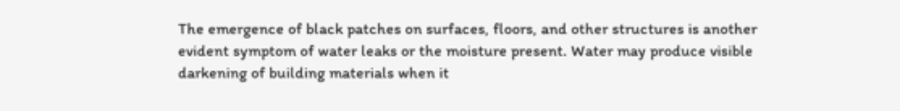The emergence of black patches on surfaces, floors, and other structures is another evident symptom of water leaks or the moisture present. Water may produce visible darkening of building materials when it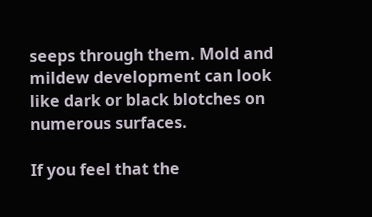seeps through them. Mold and mildew development can look like dark or black blotches on numerous surfaces.

If you feel that the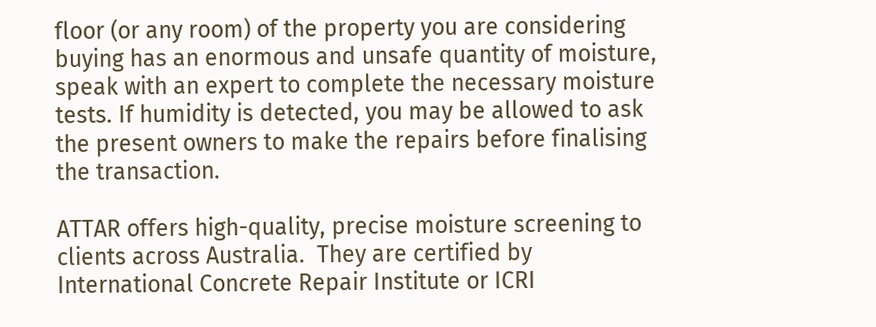floor (or any room) of the property you are considering buying has an enormous and unsafe quantity of moisture, speak with an expert to complete the necessary moisture tests. If humidity is detected, you may be allowed to ask the present owners to make the repairs before finalising the transaction.

ATTAR offers high-quality, precise moisture screening to clients across Australia.  They are certified by International Concrete Repair Institute or ICRI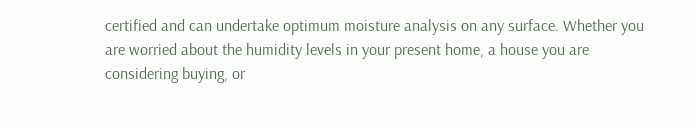certified and can undertake optimum moisture analysis on any surface. Whether you are worried about the humidity levels in your present home, a house you are considering buying, or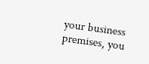your business premises, you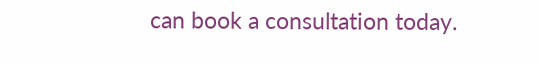can book a consultation today.